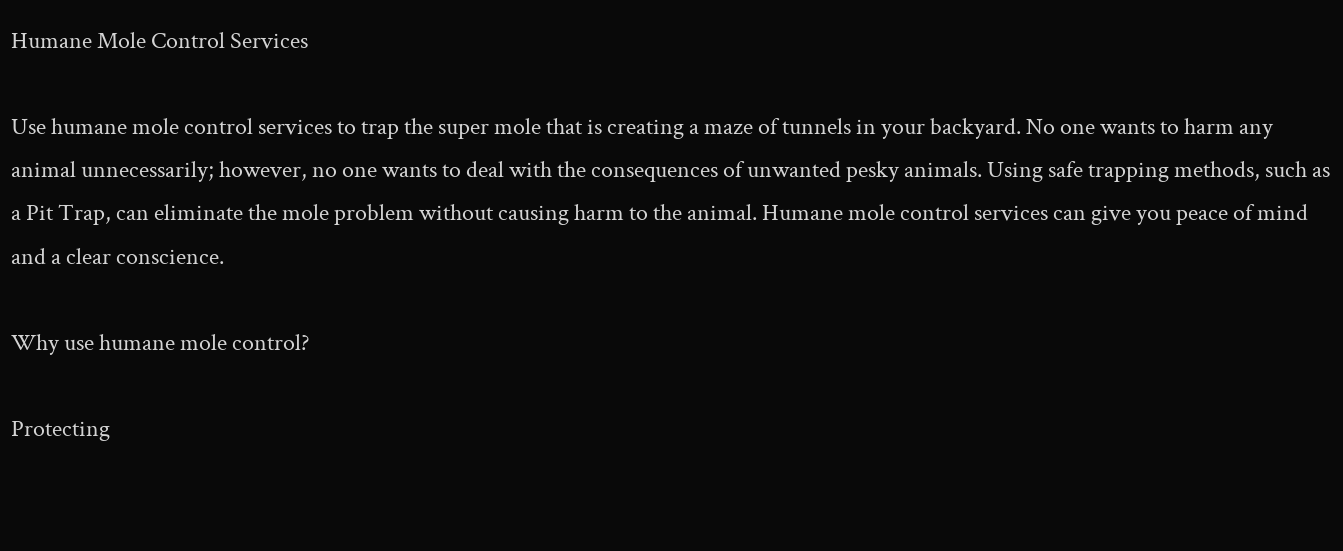Humane Mole Control Services

Use humane mole control services to trap the super mole that is creating a maze of tunnels in your backyard. No one wants to harm any animal unnecessarily; however, no one wants to deal with the consequences of unwanted pesky animals. Using safe trapping methods, such as a Pit Trap, can eliminate the mole problem without causing harm to the animal. Humane mole control services can give you peace of mind and a clear conscience.

Why use humane mole control?

Protecting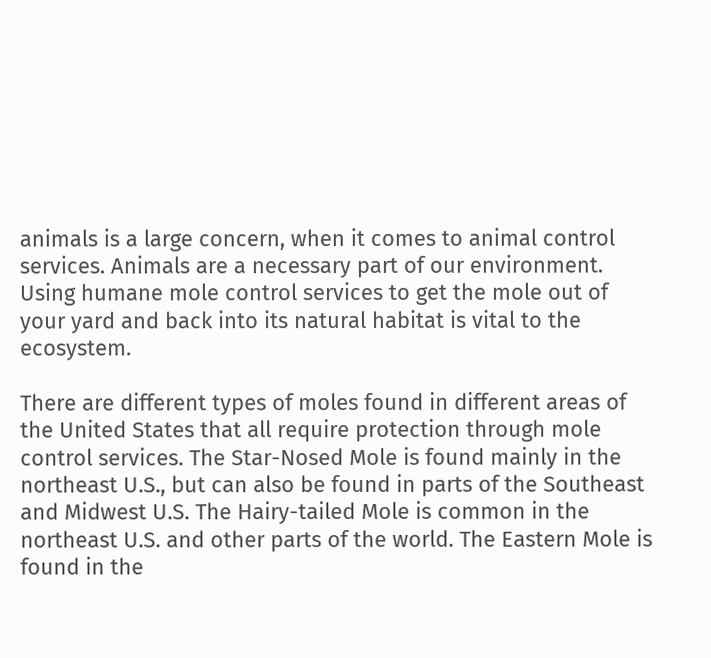animals is a large concern, when it comes to animal control services. Animals are a necessary part of our environment. Using humane mole control services to get the mole out of your yard and back into its natural habitat is vital to the ecosystem.

There are different types of moles found in different areas of the United States that all require protection through mole control services. The Star-Nosed Mole is found mainly in the northeast U.S., but can also be found in parts of the Southeast and Midwest U.S. The Hairy-tailed Mole is common in the northeast U.S. and other parts of the world. The Eastern Mole is found in the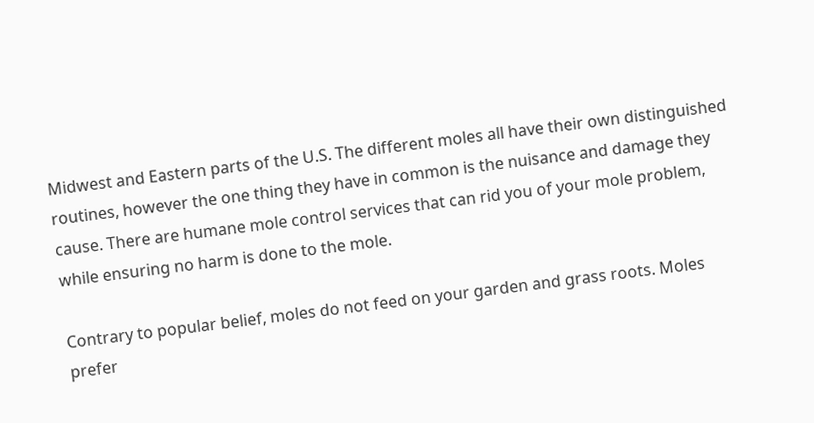Midwest and Eastern parts of the U.S. The different moles all have their own distinguished routines, however the one thing they have in common is the nuisance and damage they cause. There are humane mole control services that can rid you of your mole problem, while ensuring no harm is done to the mole.

Contrary to popular belief, moles do not feed on your garden and grass roots. Moles prefer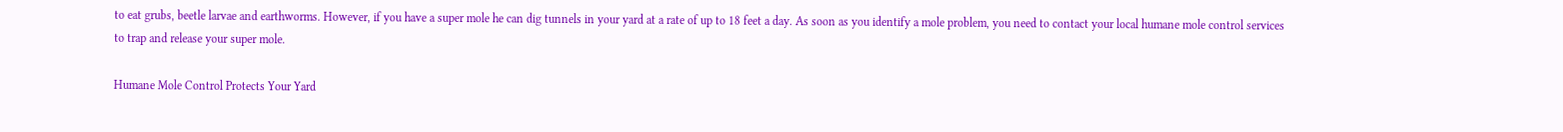to eat grubs, beetle larvae and earthworms. However, if you have a super mole he can dig tunnels in your yard at a rate of up to 18 feet a day. As soon as you identify a mole problem, you need to contact your local humane mole control services to trap and release your super mole.

Humane Mole Control Protects Your Yard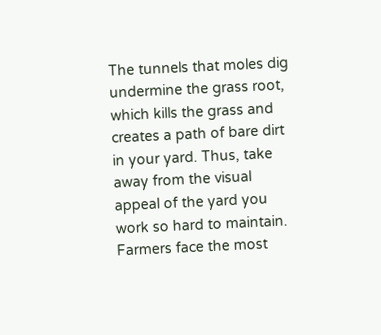The tunnels that moles dig undermine the grass root, which kills the grass and creates a path of bare dirt in your yard. Thus, take away from the visual appeal of the yard you work so hard to maintain. Farmers face the most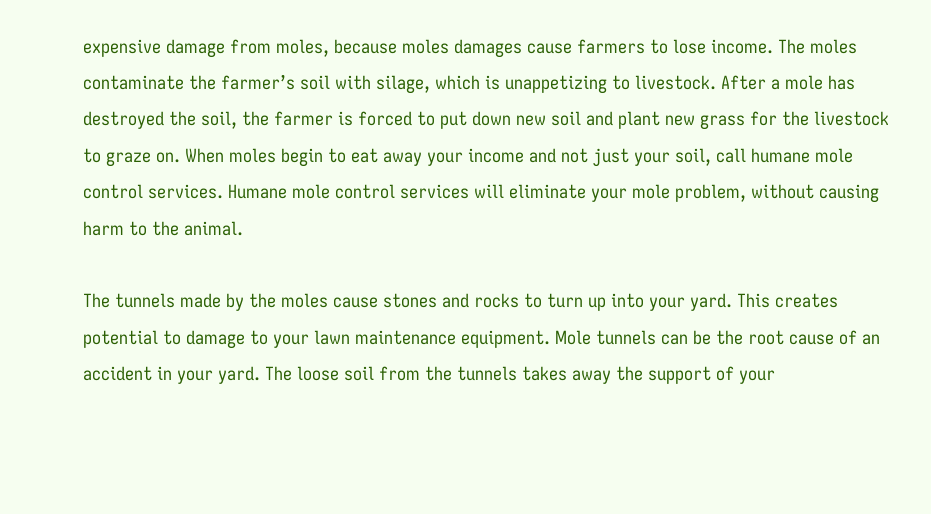expensive damage from moles, because moles damages cause farmers to lose income. The moles contaminate the farmer’s soil with silage, which is unappetizing to livestock. After a mole has destroyed the soil, the farmer is forced to put down new soil and plant new grass for the livestock to graze on. When moles begin to eat away your income and not just your soil, call humane mole control services. Humane mole control services will eliminate your mole problem, without causing harm to the animal.

The tunnels made by the moles cause stones and rocks to turn up into your yard. This creates potential to damage to your lawn maintenance equipment. Mole tunnels can be the root cause of an accident in your yard. The loose soil from the tunnels takes away the support of your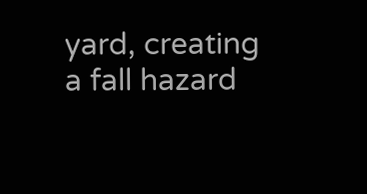yard, creating a fall hazard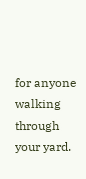for anyone walking through your yard.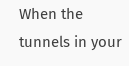When the tunnels in your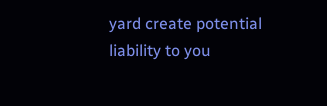yard create potential liability to you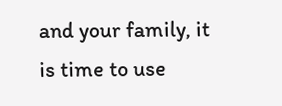and your family, it is time to use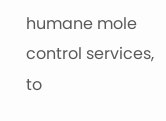humane mole control services, to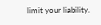limit your liability.